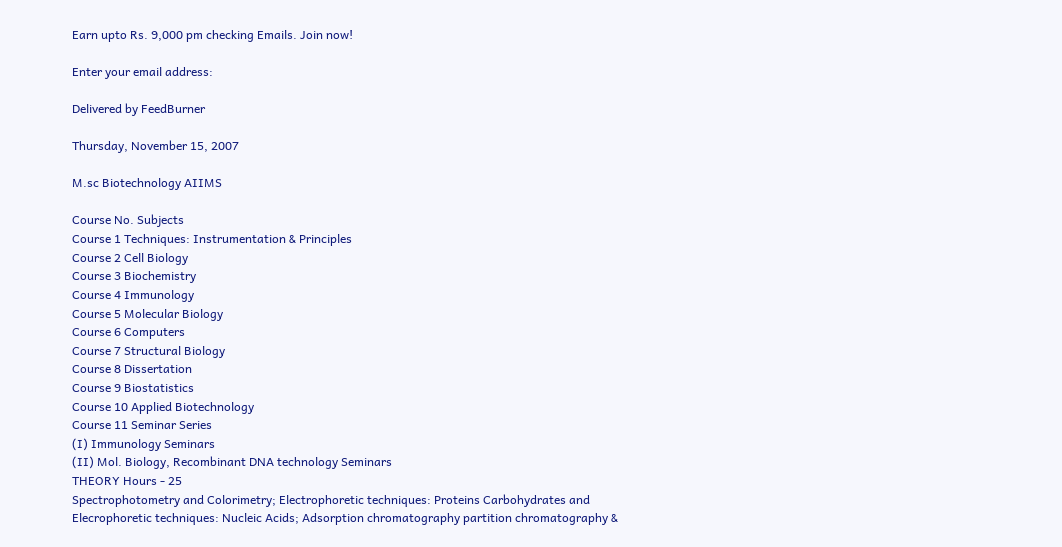Earn upto Rs. 9,000 pm checking Emails. Join now!

Enter your email address:

Delivered by FeedBurner

Thursday, November 15, 2007

M.sc Biotechnology AIIMS

Course No. Subjects
Course 1 Techniques: Instrumentation & Principles
Course 2 Cell Biology
Course 3 Biochemistry
Course 4 Immunology
Course 5 Molecular Biology
Course 6 Computers
Course 7 Structural Biology
Course 8 Dissertation
Course 9 Biostatistics
Course 10 Applied Biotechnology
Course 11 Seminar Series
(I) Immunology Seminars
(II) Mol. Biology, Recombinant DNA technology Seminars
THEORY Hours - 25
Spectrophotometry and Colorimetry; Electrophoretic techniques: Proteins Carbohydrates and
Elecrophoretic techniques: Nucleic Acids; Adsorption chromatography partition chromatography &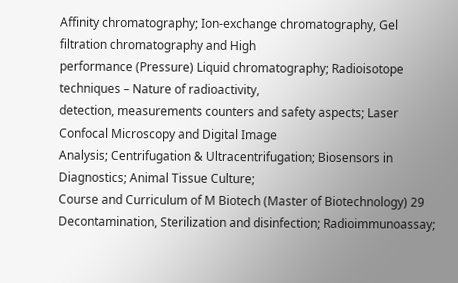Affinity chromatography; Ion-exchange chromatography, Gel filtration chromatography and High
performance (Pressure) Liquid chromatography; Radioisotope techniques – Nature of radioactivity,
detection, measurements counters and safety aspects; Laser Confocal Microscopy and Digital Image
Analysis; Centrifugation & Ultracentrifugation; Biosensors in Diagnostics; Animal Tissue Culture;
Course and Curriculum of M Biotech (Master of Biotechnology) 29
Decontamination, Sterilization and disinfection; Radioimmunoassay;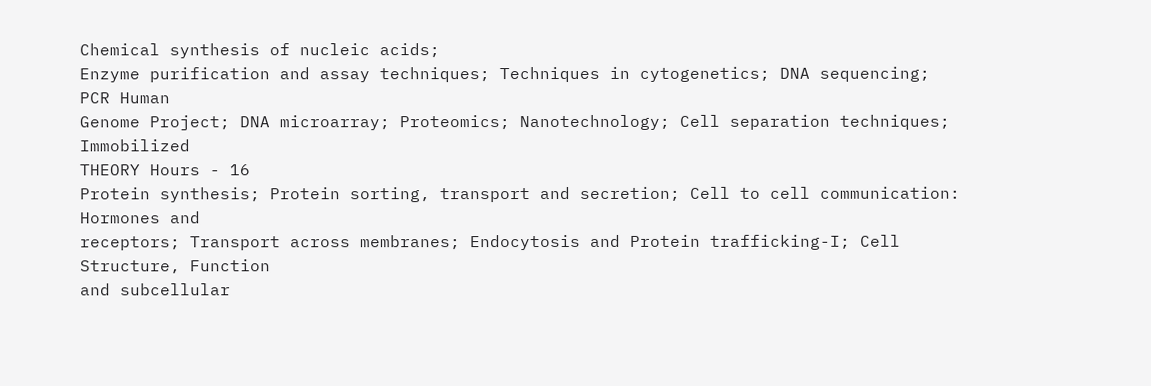Chemical synthesis of nucleic acids;
Enzyme purification and assay techniques; Techniques in cytogenetics; DNA sequencing; PCR Human
Genome Project; DNA microarray; Proteomics; Nanotechnology; Cell separation techniques; Immobilized
THEORY Hours - 16
Protein synthesis; Protein sorting, transport and secretion; Cell to cell communication: Hormones and
receptors; Transport across membranes; Endocytosis and Protein trafficking-I; Cell Structure, Function
and subcellular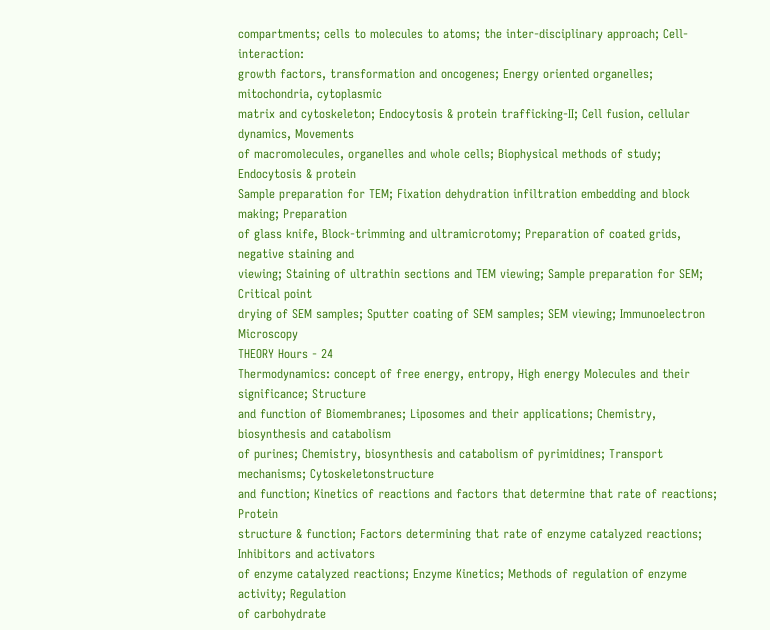compartments; cells to molecules to atoms; the inter-disciplinary approach; Cell-interaction:
growth factors, transformation and oncogenes; Energy oriented organelles; mitochondria, cytoplasmic
matrix and cytoskeleton; Endocytosis & protein trafficking-II; Cell fusion, cellular dynamics, Movements
of macromolecules, organelles and whole cells; Biophysical methods of study; Endocytosis & protein
Sample preparation for TEM; Fixation dehydration infiltration embedding and block making; Preparation
of glass knife, Block-trimming and ultramicrotomy; Preparation of coated grids, negative staining and
viewing; Staining of ultrathin sections and TEM viewing; Sample preparation for SEM; Critical point
drying of SEM samples; Sputter coating of SEM samples; SEM viewing; Immunoelectron Microscopy
THEORY Hours - 24
Thermodynamics: concept of free energy, entropy, High energy Molecules and their significance; Structure
and function of Biomembranes; Liposomes and their applications; Chemistry, biosynthesis and catabolism
of purines; Chemistry, biosynthesis and catabolism of pyrimidines; Transport mechanisms; Cytoskeletonstructure
and function; Kinetics of reactions and factors that determine that rate of reactions; Protein
structure & function; Factors determining that rate of enzyme catalyzed reactions; Inhibitors and activators
of enzyme catalyzed reactions; Enzyme Kinetics; Methods of regulation of enzyme activity; Regulation
of carbohydrate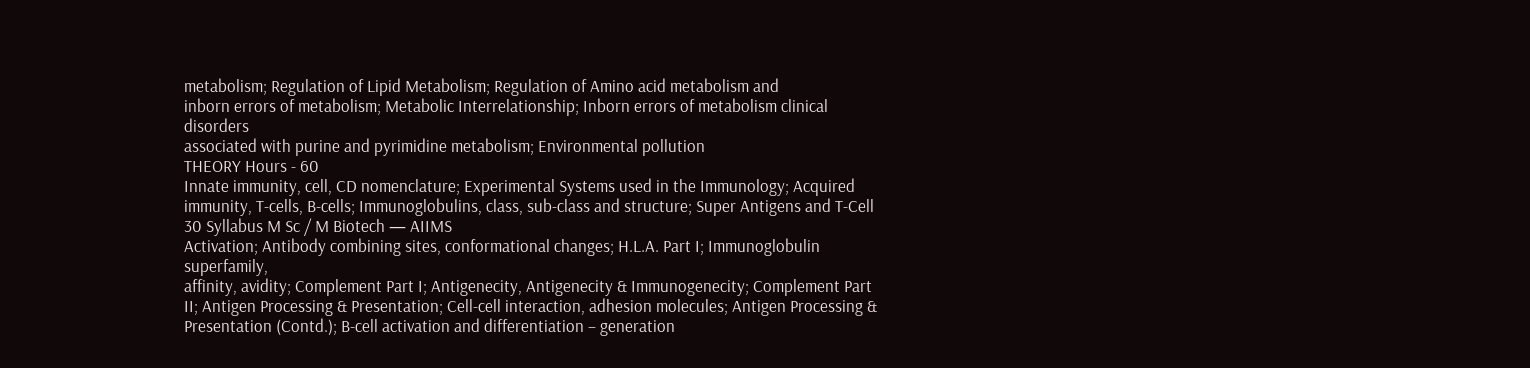metabolism; Regulation of Lipid Metabolism; Regulation of Amino acid metabolism and
inborn errors of metabolism; Metabolic Interrelationship; Inborn errors of metabolism clinical disorders
associated with purine and pyrimidine metabolism; Environmental pollution
THEORY Hours - 60
Innate immunity, cell, CD nomenclature; Experimental Systems used in the Immunology; Acquired
immunity, T-cells, B-cells; Immunoglobulins, class, sub-class and structure; Super Antigens and T-Cell
30 Syllabus M Sc / M Biotech — AIIMS
Activation; Antibody combining sites, conformational changes; H.L.A. Part I; Immunoglobulin superfamily,
affinity, avidity; Complement Part I; Antigenecity, Antigenecity & Immunogenecity; Complement Part
II; Antigen Processing & Presentation; Cell-cell interaction, adhesion molecules; Antigen Processing &
Presentation (Contd.); B-cell activation and differentiation – generation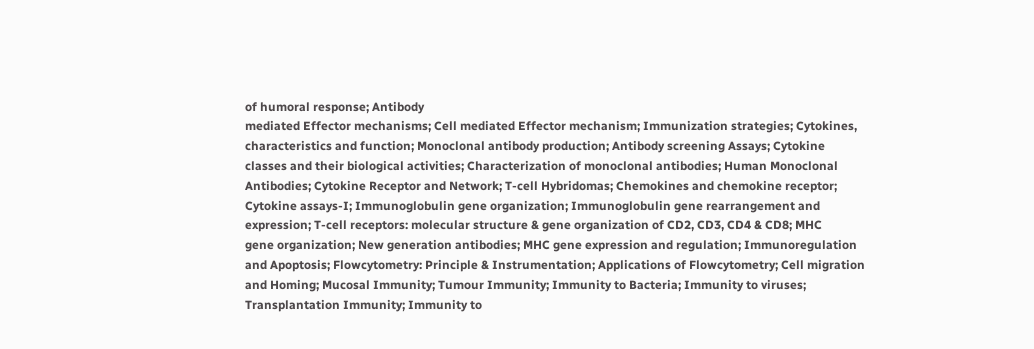of humoral response; Antibody
mediated Effector mechanisms; Cell mediated Effector mechanism; Immunization strategies; Cytokines,
characteristics and function; Monoclonal antibody production; Antibody screening Assays; Cytokine
classes and their biological activities; Characterization of monoclonal antibodies; Human Monoclonal
Antibodies; Cytokine Receptor and Network; T-cell Hybridomas; Chemokines and chemokine receptor;
Cytokine assays-I; Immunoglobulin gene organization; Immunoglobulin gene rearrangement and
expression; T-cell receptors: molecular structure & gene organization of CD2, CD3, CD4 & CD8; MHC
gene organization; New generation antibodies; MHC gene expression and regulation; Immunoregulation
and Apoptosis; Flowcytometry: Principle & Instrumentation; Applications of Flowcytometry; Cell migration
and Homing; Mucosal Immunity; Tumour Immunity; Immunity to Bacteria; Immunity to viruses;
Transplantation Immunity; Immunity to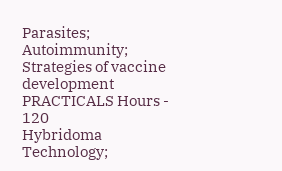Parasites; Autoimmunity; Strategies of vaccine development
PRACTICALS Hours - 120
Hybridoma Technology;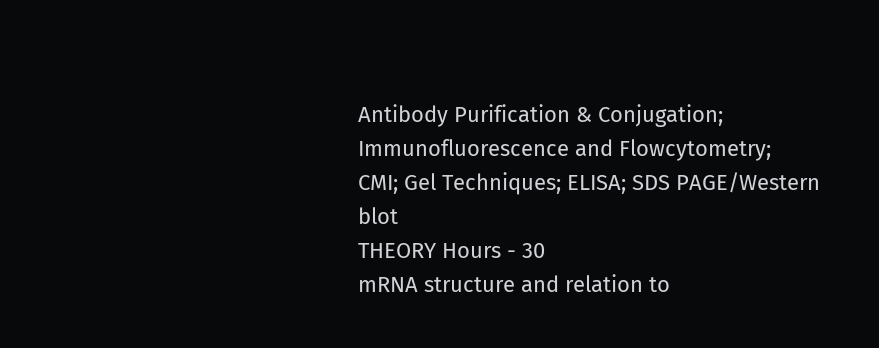Antibody Purification & Conjugation; Immunofluorescence and Flowcytometry;
CMI; Gel Techniques; ELISA; SDS PAGE/Western blot
THEORY Hours - 30
mRNA structure and relation to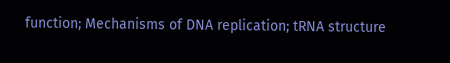function; Mechanisms of DNA replication; tRNA structure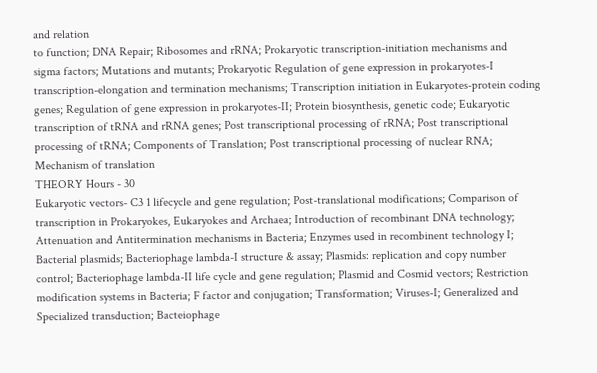and relation
to function; DNA Repair; Ribosomes and rRNA; Prokaryotic transcription-initiation mechanisms and
sigma factors; Mutations and mutants; Prokaryotic Regulation of gene expression in prokaryotes-I
transcription-elongation and termination mechanisms; Transcription initiation in Eukaryotes-protein coding
genes; Regulation of gene expression in prokaryotes-II; Protein biosynthesis, genetic code; Eukaryotic
transcription of tRNA and rRNA genes; Post transcriptional processing of rRNA; Post transcriptional
processing of tRNA; Components of Translation; Post transcriptional processing of nuclear RNA;
Mechanism of translation
THEORY Hours - 30
Eukaryotic vectors- C3 1 lifecycle and gene regulation; Post-translational modifications; Comparison of
transcription in Prokaryokes, Eukaryokes and Archaea; Introduction of recombinant DNA technology;
Attenuation and Antitermination mechanisms in Bacteria; Enzymes used in recombinent technology I;
Bacterial plasmids; Bacteriophage lambda-I structure & assay; Plasmids: replication and copy number
control; Bacteriophage lambda-II life cycle and gene regulation; Plasmid and Cosmid vectors; Restriction
modification systems in Bacteria; F factor and conjugation; Transformation; Viruses-I; Generalized and
Specialized transduction; Bacteiophage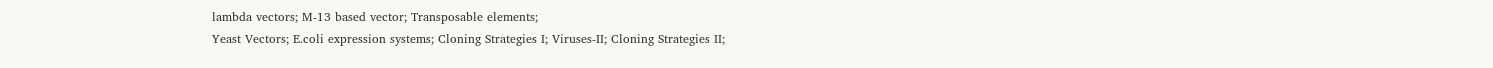lambda vectors; M-13 based vector; Transposable elements;
Yeast Vectors; E.coli expression systems; Cloning Strategies I; Viruses-II; Cloning Strategies II;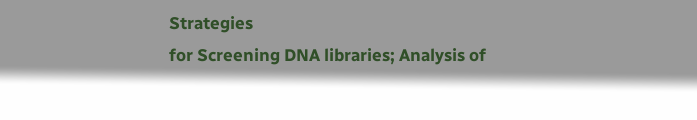Strategies
for Screening DNA libraries; Analysis of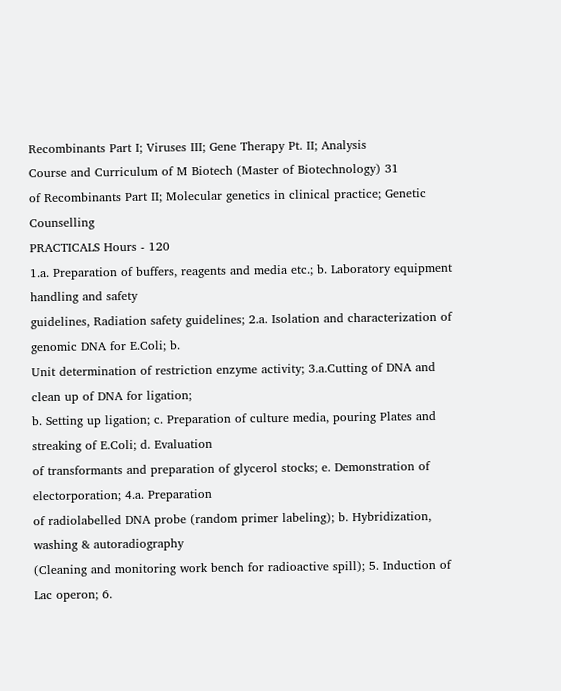Recombinants Part I; Viruses III; Gene Therapy Pt. II; Analysis
Course and Curriculum of M Biotech (Master of Biotechnology) 31
of Recombinants Part II; Molecular genetics in clinical practice; Genetic Counselling
PRACTICALS Hours - 120
1.a. Preparation of buffers, reagents and media etc.; b. Laboratory equipment handling and safety
guidelines, Radiation safety guidelines; 2.a. Isolation and characterization of genomic DNA for E.Coli; b.
Unit determination of restriction enzyme activity; 3.a.Cutting of DNA and clean up of DNA for ligation;
b. Setting up ligation; c. Preparation of culture media, pouring Plates and streaking of E.Coli; d. Evaluation
of transformants and preparation of glycerol stocks; e. Demonstration of electorporation; 4.a. Preparation
of radiolabelled DNA probe (random primer labeling); b. Hybridization, washing & autoradiography
(Cleaning and monitoring work bench for radioactive spill); 5. Induction of Lac operon; 6.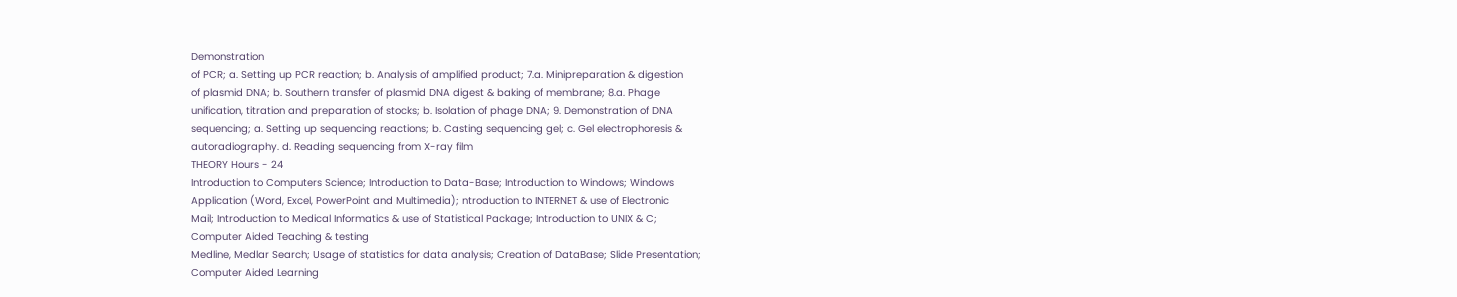Demonstration
of PCR; a. Setting up PCR reaction; b. Analysis of amplified product; 7.a. Minipreparation & digestion
of plasmid DNA; b. Southern transfer of plasmid DNA digest & baking of membrane; 8.a. Phage
unification, titration and preparation of stocks; b. Isolation of phage DNA; 9. Demonstration of DNA
sequencing; a. Setting up sequencing reactions; b. Casting sequencing gel; c. Gel electrophoresis &
autoradiography. d. Reading sequencing from X-ray film
THEORY Hours - 24
Introduction to Computers Science; Introduction to Data-Base; Introduction to Windows; Windows
Application (Word, Excel, PowerPoint and Multimedia); ntroduction to INTERNET & use of Electronic
Mail; Introduction to Medical Informatics & use of Statistical Package; Introduction to UNIX & C;
Computer Aided Teaching & testing
Medline, Medlar Search; Usage of statistics for data analysis; Creation of DataBase; Slide Presentation;
Computer Aided Learning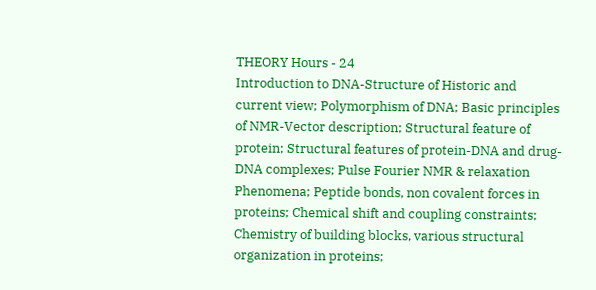THEORY Hours - 24
Introduction to DNA-Structure of Historic and current view; Polymorphism of DNA; Basic principles
of NMR-Vector description; Structural feature of protein; Structural features of protein-DNA and drug-
DNA complexes; Pulse Fourier NMR & relaxation Phenomena; Peptide bonds, non covalent forces in
proteins; Chemical shift and coupling constraints; Chemistry of building blocks, various structural
organization in proteins;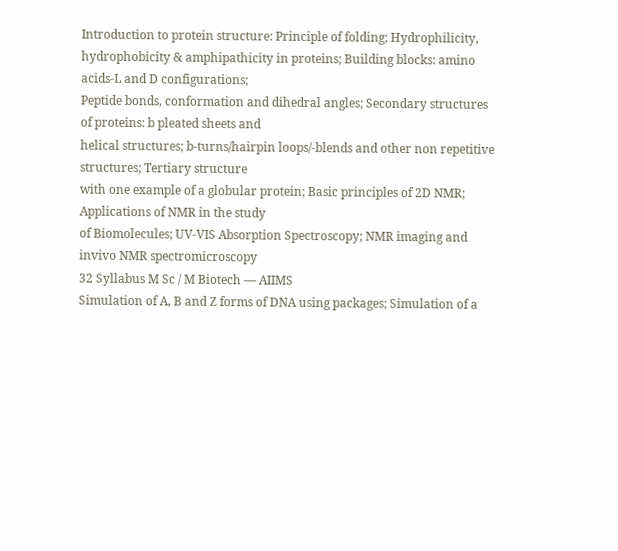Introduction to protein structure: Principle of folding; Hydrophilicity,
hydrophobicity & amphipathicity in proteins; Building blocks: amino acids-L and D configurations;
Peptide bonds, conformation and dihedral angles; Secondary structures of proteins: b pleated sheets and
helical structures; b-turns/hairpin loops/-blends and other non repetitive structures; Tertiary structure
with one example of a globular protein; Basic principles of 2D NMR; Applications of NMR in the study
of Biomolecules; UV-VIS Absorption Spectroscopy; NMR imaging and invivo NMR spectromicroscopy
32 Syllabus M Sc / M Biotech — AIIMS
Simulation of A, B and Z forms of DNA using packages; Simulation of a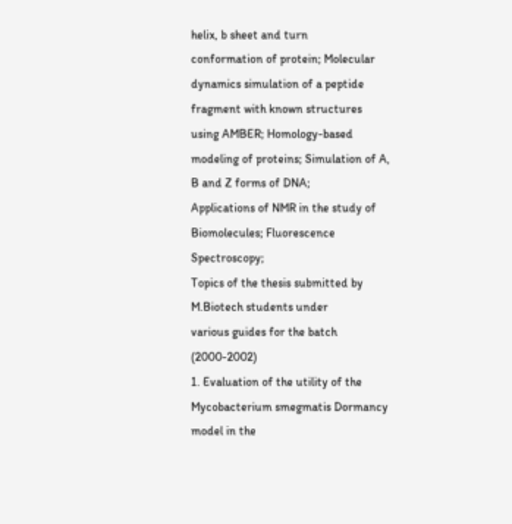helix, b sheet and turn
conformation of protein; Molecular dynamics simulation of a peptide fragment with known structures
using AMBER; Homology-based modeling of proteins; Simulation of A, B and Z forms of DNA;
Applications of NMR in the study of Biomolecules; Fluorescence Spectroscopy;
Topics of the thesis submitted by M.Biotech students under
various guides for the batch (2000-2002)
1. Evaluation of the utility of the Mycobacterium smegmatis Dormancy model in the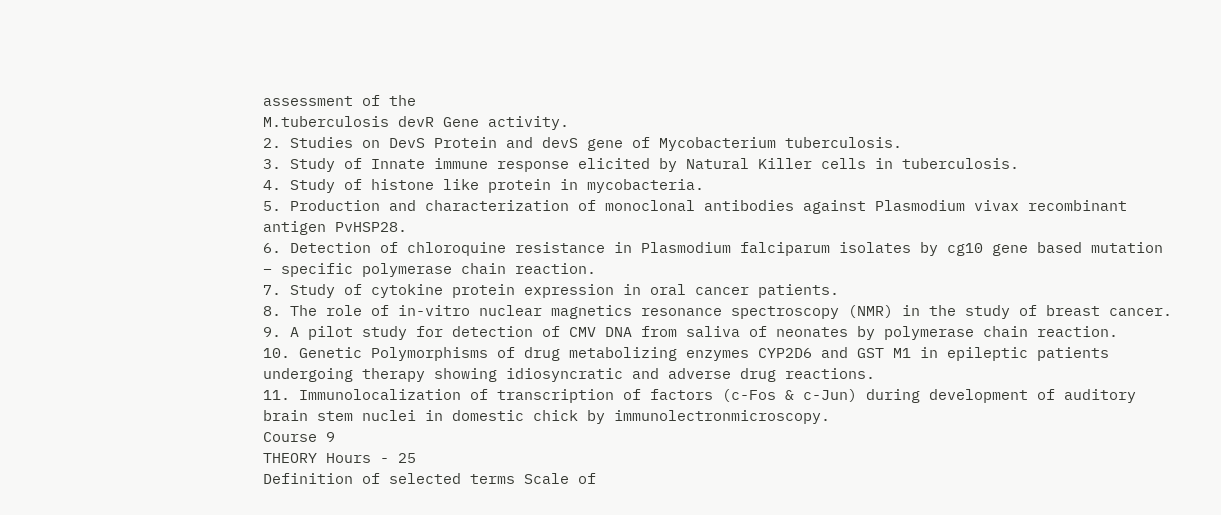assessment of the
M.tuberculosis devR Gene activity.
2. Studies on DevS Protein and devS gene of Mycobacterium tuberculosis.
3. Study of Innate immune response elicited by Natural Killer cells in tuberculosis.
4. Study of histone like protein in mycobacteria.
5. Production and characterization of monoclonal antibodies against Plasmodium vivax recombinant
antigen PvHSP28.
6. Detection of chloroquine resistance in Plasmodium falciparum isolates by cg10 gene based mutation
– specific polymerase chain reaction.
7. Study of cytokine protein expression in oral cancer patients.
8. The role of in-vitro nuclear magnetics resonance spectroscopy (NMR) in the study of breast cancer.
9. A pilot study for detection of CMV DNA from saliva of neonates by polymerase chain reaction.
10. Genetic Polymorphisms of drug metabolizing enzymes CYP2D6 and GST M1 in epileptic patients
undergoing therapy showing idiosyncratic and adverse drug reactions.
11. Immunolocalization of transcription of factors (c-Fos & c-Jun) during development of auditory
brain stem nuclei in domestic chick by immunolectronmicroscopy.
Course 9
THEORY Hours - 25
Definition of selected terms Scale of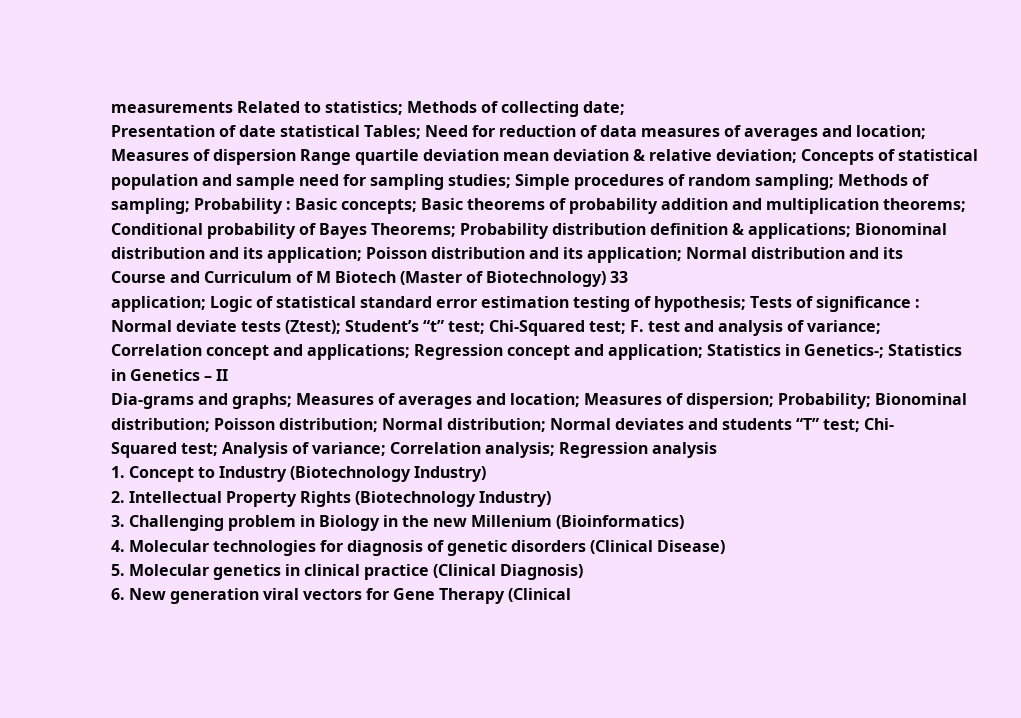measurements Related to statistics; Methods of collecting date;
Presentation of date statistical Tables; Need for reduction of data measures of averages and location;
Measures of dispersion Range quartile deviation mean deviation & relative deviation; Concepts of statistical
population and sample need for sampling studies; Simple procedures of random sampling; Methods of
sampling; Probability : Basic concepts; Basic theorems of probability addition and multiplication theorems;
Conditional probability of Bayes Theorems; Probability distribution definition & applications; Bionominal
distribution and its application; Poisson distribution and its application; Normal distribution and its
Course and Curriculum of M Biotech (Master of Biotechnology) 33
application; Logic of statistical standard error estimation testing of hypothesis; Tests of significance :
Normal deviate tests (Ztest); Student’s “t” test; Chi-Squared test; F. test and analysis of variance;
Correlation concept and applications; Regression concept and application; Statistics in Genetics-; Statistics
in Genetics – II
Dia-grams and graphs; Measures of averages and location; Measures of dispersion; Probability; Bionominal
distribution; Poisson distribution; Normal distribution; Normal deviates and students “T” test; Chi-
Squared test; Analysis of variance; Correlation analysis; Regression analysis
1. Concept to Industry (Biotechnology Industry)
2. Intellectual Property Rights (Biotechnology Industry)
3. Challenging problem in Biology in the new Millenium (Bioinformatics)
4. Molecular technologies for diagnosis of genetic disorders (Clinical Disease)
5. Molecular genetics in clinical practice (Clinical Diagnosis)
6. New generation viral vectors for Gene Therapy (Clinical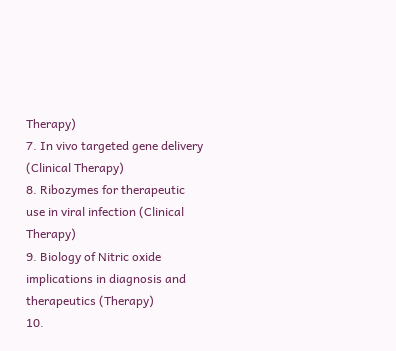Therapy)
7. In vivo targeted gene delivery (Clinical Therapy)
8. Ribozymes for therapeutic use in viral infection (Clinical Therapy)
9. Biology of Nitric oxide implications in diagnosis and therapeutics (Therapy)
10.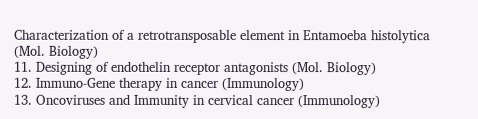Characterization of a retrotransposable element in Entamoeba histolytica (Mol. Biology)
11. Designing of endothelin receptor antagonists (Mol. Biology)
12. Immuno-Gene therapy in cancer (Immunology)
13. Oncoviruses and Immunity in cervical cancer (Immunology)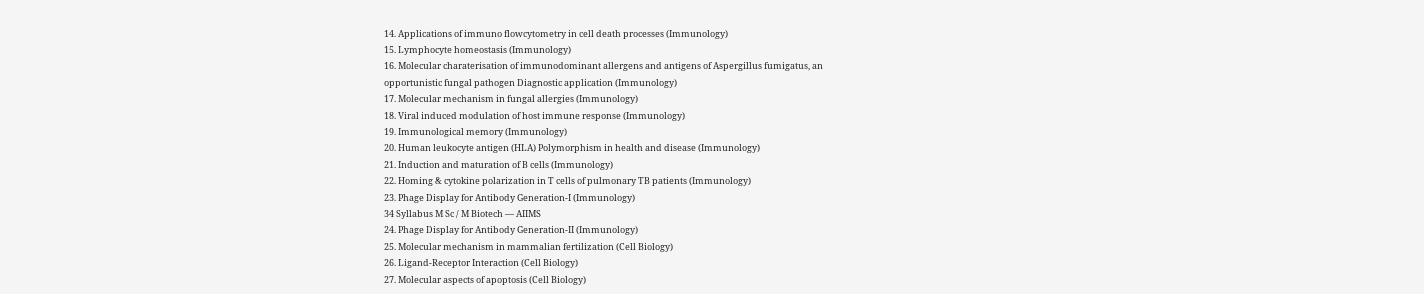14. Applications of immuno flowcytometry in cell death processes (Immunology)
15. Lymphocyte homeostasis (Immunology)
16. Molecular charaterisation of immunodominant allergens and antigens of Aspergillus fumigatus, an
opportunistic fungal pathogen Diagnostic application (Immunology)
17. Molecular mechanism in fungal allergies (Immunology)
18. Viral induced modulation of host immune response (Immunology)
19. Immunological memory (Immunology)
20. Human leukocyte antigen (HLA) Polymorphism in health and disease (Immunology)
21. Induction and maturation of B cells (Immunology)
22. Homing & cytokine polarization in T cells of pulmonary TB patients (Immunology)
23. Phage Display for Antibody Generation-I (Immunology)
34 Syllabus M Sc / M Biotech — AIIMS
24. Phage Display for Antibody Generation-II (Immunology)
25. Molecular mechanism in mammalian fertilization (Cell Biology)
26. Ligand-Receptor Interaction (Cell Biology)
27. Molecular aspects of apoptosis (Cell Biology)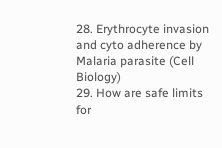28. Erythrocyte invasion and cyto adherence by Malaria parasite (Cell Biology)
29. How are safe limits for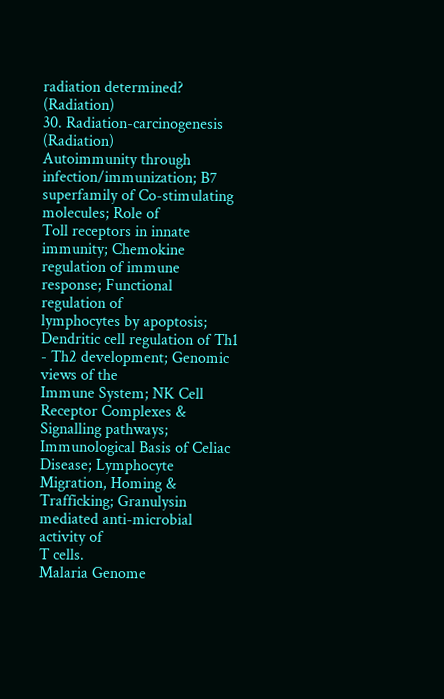radiation determined? (Radiation)
30. Radiation-carcinogenesis (Radiation)
Autoimmunity through infection/immunization; B7 superfamily of Co-stimulating molecules; Role of
Toll receptors in innate immunity; Chemokine regulation of immune response; Functional regulation of
lymphocytes by apoptosis; Dendritic cell regulation of Th1 - Th2 development; Genomic views of the
Immune System; NK Cell Receptor Complexes & Signalling pathways; Immunological Basis of Celiac
Disease; Lymphocyte Migration, Homing & Trafficking; Granulysin mediated anti-microbial activity of
T cells.
Malaria Genome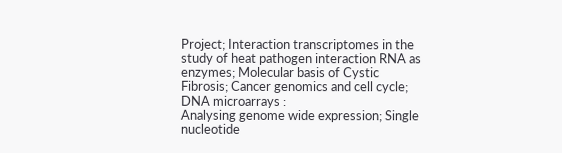Project; Interaction transcriptomes in the study of heat pathogen interaction RNA as
enzymes; Molecular basis of Cystic Fibrosis; Cancer genomics and cell cycle; DNA microarrays :
Analysing genome wide expression; Single nucleotide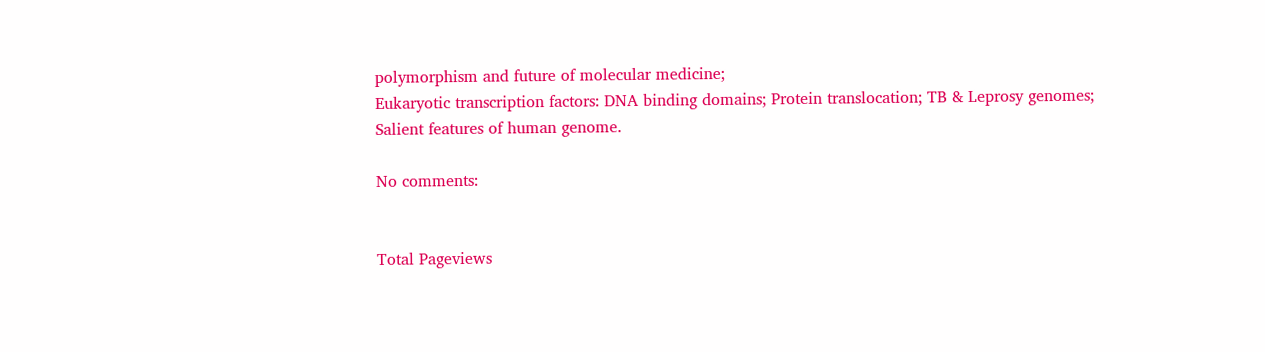polymorphism and future of molecular medicine;
Eukaryotic transcription factors: DNA binding domains; Protein translocation; TB & Leprosy genomes;
Salient features of human genome.

No comments:


Total Pageviews